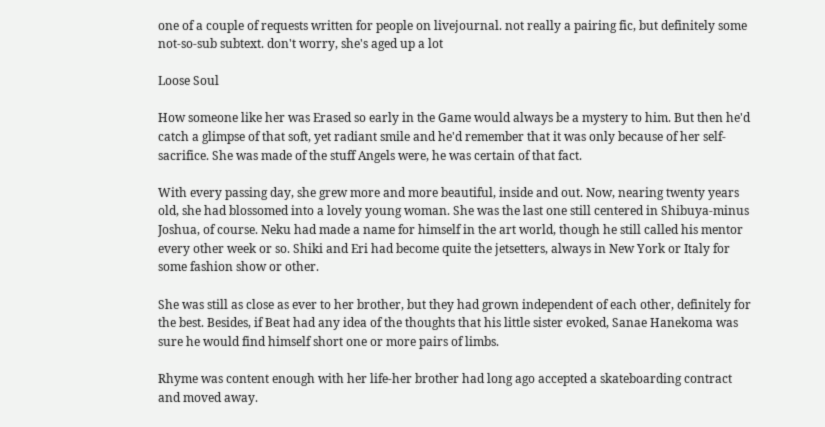one of a couple of requests written for people on livejournal. not really a pairing fic, but definitely some not-so-sub subtext. don't worry, she's aged up a lot

Loose Soul

How someone like her was Erased so early in the Game would always be a mystery to him. But then he'd catch a glimpse of that soft, yet radiant smile and he'd remember that it was only because of her self-sacrifice. She was made of the stuff Angels were, he was certain of that fact.

With every passing day, she grew more and more beautiful, inside and out. Now, nearing twenty years old, she had blossomed into a lovely young woman. She was the last one still centered in Shibuya-minus Joshua, of course. Neku had made a name for himself in the art world, though he still called his mentor every other week or so. Shiki and Eri had become quite the jetsetters, always in New York or Italy for some fashion show or other.

She was still as close as ever to her brother, but they had grown independent of each other, definitely for the best. Besides, if Beat had any idea of the thoughts that his little sister evoked, Sanae Hanekoma was sure he would find himself short one or more pairs of limbs.

Rhyme was content enough with her life-her brother had long ago accepted a skateboarding contract and moved away.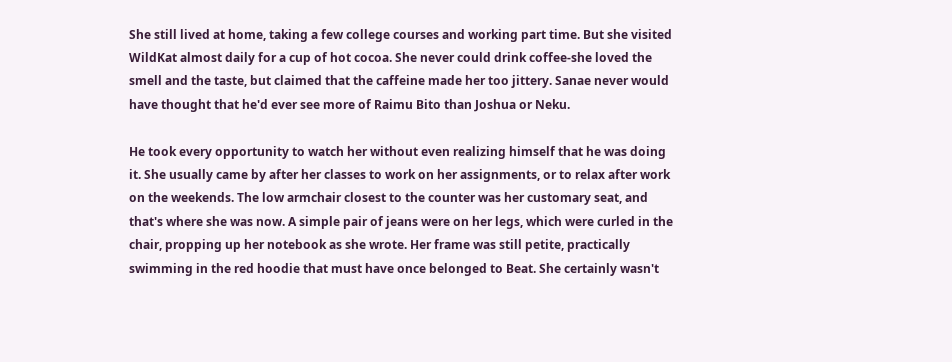She still lived at home, taking a few college courses and working part time. But she visited WildKat almost daily for a cup of hot cocoa. She never could drink coffee-she loved the smell and the taste, but claimed that the caffeine made her too jittery. Sanae never would have thought that he'd ever see more of Raimu Bito than Joshua or Neku.

He took every opportunity to watch her without even realizing himself that he was doing it. She usually came by after her classes to work on her assignments, or to relax after work on the weekends. The low armchair closest to the counter was her customary seat, and that's where she was now. A simple pair of jeans were on her legs, which were curled in the chair, propping up her notebook as she wrote. Her frame was still petite, practically swimming in the red hoodie that must have once belonged to Beat. She certainly wasn't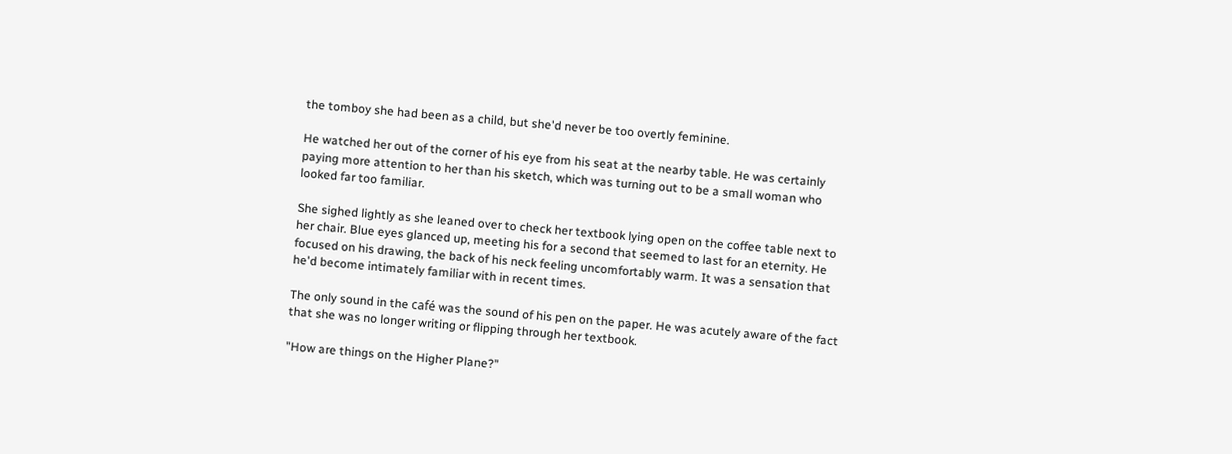the tomboy she had been as a child, but she'd never be too overtly feminine.

He watched her out of the corner of his eye from his seat at the nearby table. He was certainly paying more attention to her than his sketch, which was turning out to be a small woman who looked far too familiar.

She sighed lightly as she leaned over to check her textbook lying open on the coffee table next to her chair. Blue eyes glanced up, meeting his for a second that seemed to last for an eternity. He focused on his drawing, the back of his neck feeling uncomfortably warm. It was a sensation that he'd become intimately familiar with in recent times.

The only sound in the café was the sound of his pen on the paper. He was acutely aware of the fact that she was no longer writing or flipping through her textbook.

"How are things on the Higher Plane?"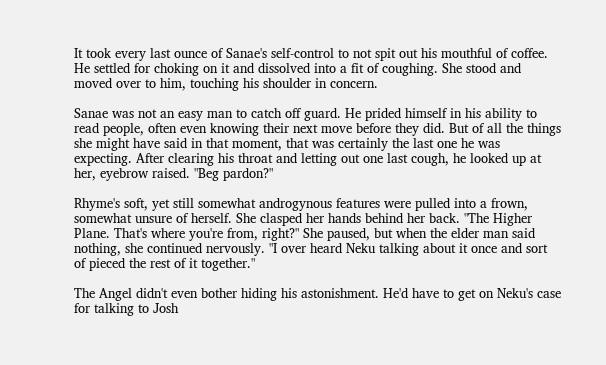It took every last ounce of Sanae's self-control to not spit out his mouthful of coffee. He settled for choking on it and dissolved into a fit of coughing. She stood and moved over to him, touching his shoulder in concern.

Sanae was not an easy man to catch off guard. He prided himself in his ability to read people, often even knowing their next move before they did. But of all the things she might have said in that moment, that was certainly the last one he was expecting. After clearing his throat and letting out one last cough, he looked up at her, eyebrow raised. "Beg pardon?"

Rhyme's soft, yet still somewhat androgynous features were pulled into a frown, somewhat unsure of herself. She clasped her hands behind her back. "The Higher Plane. That's where you're from, right?" She paused, but when the elder man said nothing, she continued nervously. "I over heard Neku talking about it once and sort of pieced the rest of it together."

The Angel didn't even bother hiding his astonishment. He'd have to get on Neku's case for talking to Josh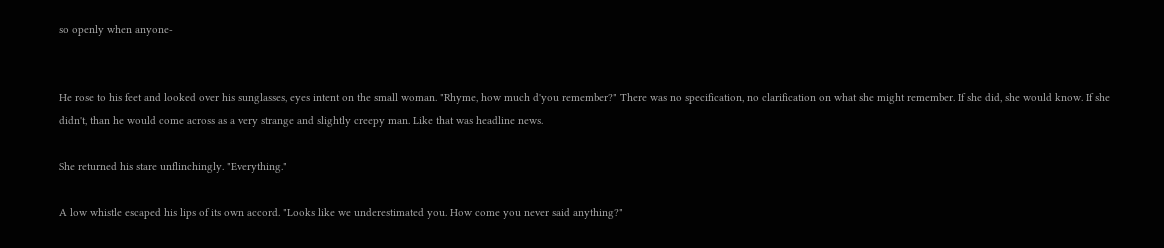so openly when anyone-


He rose to his feet and looked over his sunglasses, eyes intent on the small woman. "Rhyme, how much d'you remember?" There was no specification, no clarification on what she might remember. If she did, she would know. If she didn't, than he would come across as a very strange and slightly creepy man. Like that was headline news.

She returned his stare unflinchingly. "Everything."

A low whistle escaped his lips of its own accord. "Looks like we underestimated you. How come you never said anything?"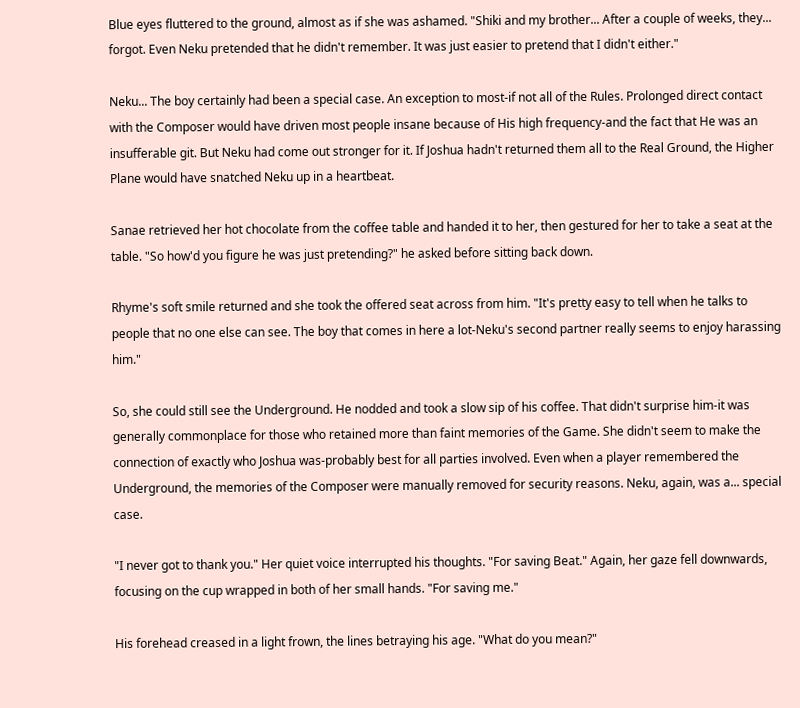Blue eyes fluttered to the ground, almost as if she was ashamed. "Shiki and my brother... After a couple of weeks, they... forgot. Even Neku pretended that he didn't remember. It was just easier to pretend that I didn't either."

Neku... The boy certainly had been a special case. An exception to most-if not all of the Rules. Prolonged direct contact with the Composer would have driven most people insane because of His high frequency-and the fact that He was an insufferable git. But Neku had come out stronger for it. If Joshua hadn't returned them all to the Real Ground, the Higher Plane would have snatched Neku up in a heartbeat.

Sanae retrieved her hot chocolate from the coffee table and handed it to her, then gestured for her to take a seat at the table. "So how'd you figure he was just pretending?" he asked before sitting back down.

Rhyme's soft smile returned and she took the offered seat across from him. "It's pretty easy to tell when he talks to people that no one else can see. The boy that comes in here a lot-Neku's second partner really seems to enjoy harassing him."

So, she could still see the Underground. He nodded and took a slow sip of his coffee. That didn't surprise him-it was generally commonplace for those who retained more than faint memories of the Game. She didn't seem to make the connection of exactly who Joshua was-probably best for all parties involved. Even when a player remembered the Underground, the memories of the Composer were manually removed for security reasons. Neku, again, was a... special case.

"I never got to thank you." Her quiet voice interrupted his thoughts. "For saving Beat." Again, her gaze fell downwards, focusing on the cup wrapped in both of her small hands. "For saving me."

His forehead creased in a light frown, the lines betraying his age. "What do you mean?"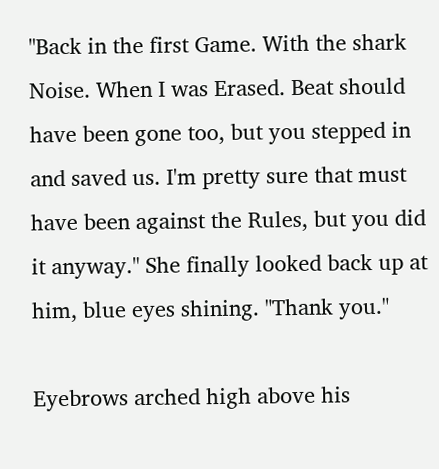"Back in the first Game. With the shark Noise. When I was Erased. Beat should have been gone too, but you stepped in and saved us. I'm pretty sure that must have been against the Rules, but you did it anyway." She finally looked back up at him, blue eyes shining. "Thank you."

Eyebrows arched high above his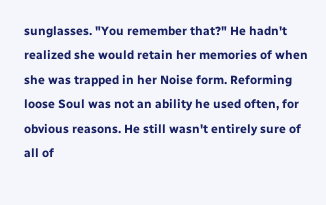sunglasses. "You remember that?" He hadn't realized she would retain her memories of when she was trapped in her Noise form. Reforming loose Soul was not an ability he used often, for obvious reasons. He still wasn't entirely sure of all of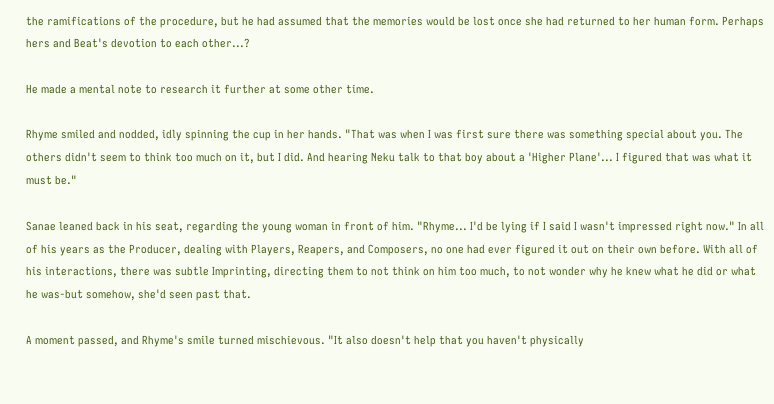the ramifications of the procedure, but he had assumed that the memories would be lost once she had returned to her human form. Perhaps hers and Beat's devotion to each other...?

He made a mental note to research it further at some other time.

Rhyme smiled and nodded, idly spinning the cup in her hands. "That was when I was first sure there was something special about you. The others didn't seem to think too much on it, but I did. And hearing Neku talk to that boy about a 'Higher Plane'... I figured that was what it must be."

Sanae leaned back in his seat, regarding the young woman in front of him. "Rhyme... I'd be lying if I said I wasn't impressed right now." In all of his years as the Producer, dealing with Players, Reapers, and Composers, no one had ever figured it out on their own before. With all of his interactions, there was subtle Imprinting, directing them to not think on him too much, to not wonder why he knew what he did or what he was-but somehow, she'd seen past that.

A moment passed, and Rhyme's smile turned mischievous. "It also doesn't help that you haven't physically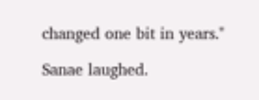changed one bit in years."

Sanae laughed.